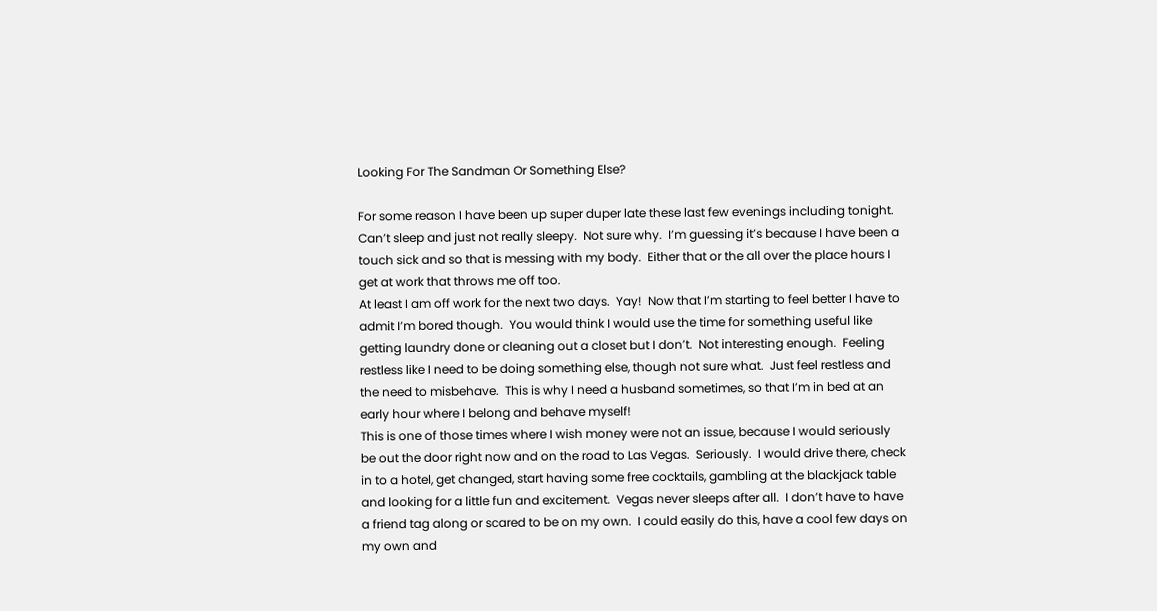Looking For The Sandman Or Something Else?

For some reason I have been up super duper late these last few evenings including tonight.  Can’t sleep and just not really sleepy.  Not sure why.  I’m guessing it’s because I have been a touch sick and so that is messing with my body.  Either that or the all over the place hours I get at work that throws me off too.
At least I am off work for the next two days.  Yay!  Now that I’m starting to feel better I have to admit I’m bored though.  You would think I would use the time for something useful like getting laundry done or cleaning out a closet but I don’t.  Not interesting enough.  Feeling restless like I need to be doing something else, though not sure what.  Just feel restless and the need to misbehave.  This is why I need a husband sometimes, so that I’m in bed at an early hour where I belong and behave myself!
This is one of those times where I wish money were not an issue, because I would seriously be out the door right now and on the road to Las Vegas.  Seriously.  I would drive there, check in to a hotel, get changed, start having some free cocktails, gambling at the blackjack table and looking for a little fun and excitement.  Vegas never sleeps after all.  I don’t have to have a friend tag along or scared to be on my own.  I could easily do this, have a cool few days on my own and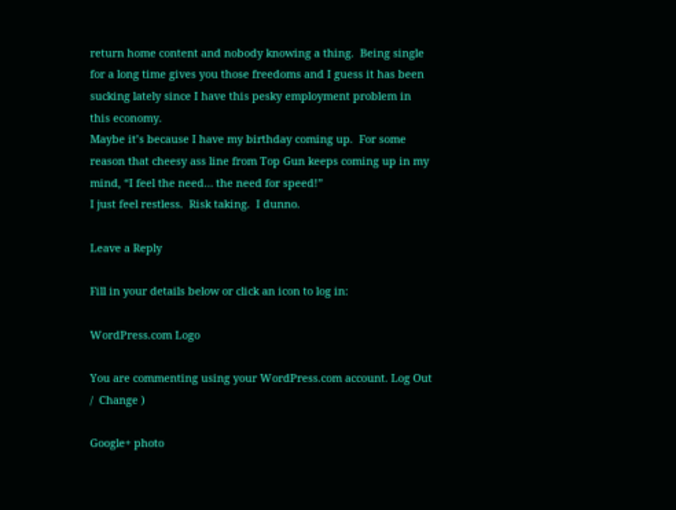return home content and nobody knowing a thing.  Being single for a long time gives you those freedoms and I guess it has been sucking lately since I have this pesky employment problem in this economy.
Maybe it’s because I have my birthday coming up.  For some reason that cheesy ass line from Top Gun keeps coming up in my mind, “I feel the need… the need for speed!”
I just feel restless.  Risk taking.  I dunno.

Leave a Reply

Fill in your details below or click an icon to log in:

WordPress.com Logo

You are commenting using your WordPress.com account. Log Out /  Change )

Google+ photo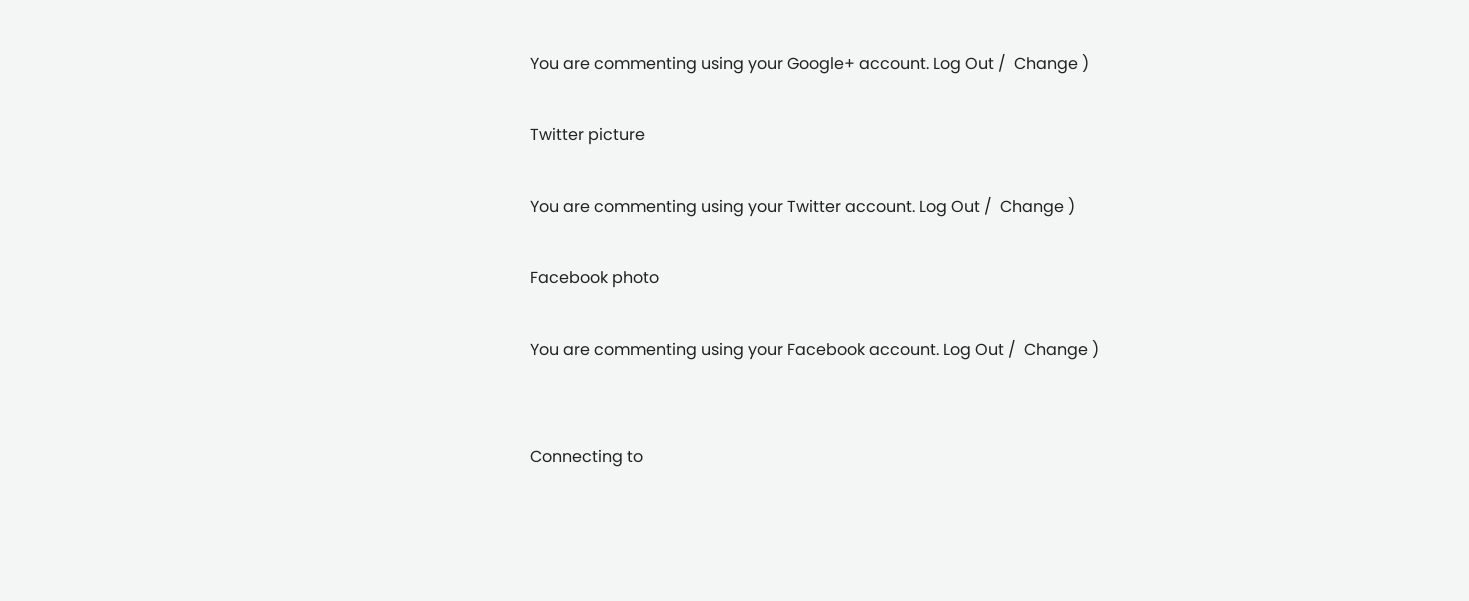You are commenting using your Google+ account. Log Out /  Change )

Twitter picture

You are commenting using your Twitter account. Log Out /  Change )

Facebook photo

You are commenting using your Facebook account. Log Out /  Change )


Connecting to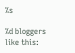%s

%d bloggers like this: